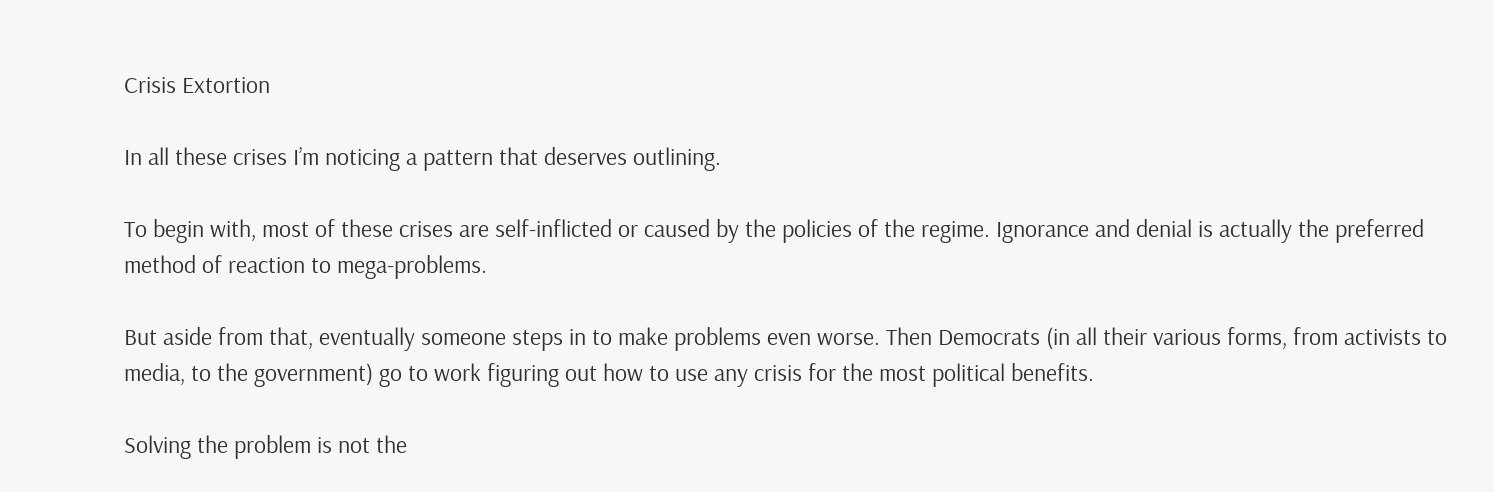Crisis Extortion

In all these crises I’m noticing a pattern that deserves outlining.

To begin with, most of these crises are self-inflicted or caused by the policies of the regime. Ignorance and denial is actually the preferred method of reaction to mega-problems.

But aside from that, eventually someone steps in to make problems even worse. Then Democrats (in all their various forms, from activists to media, to the government) go to work figuring out how to use any crisis for the most political benefits.

Solving the problem is not the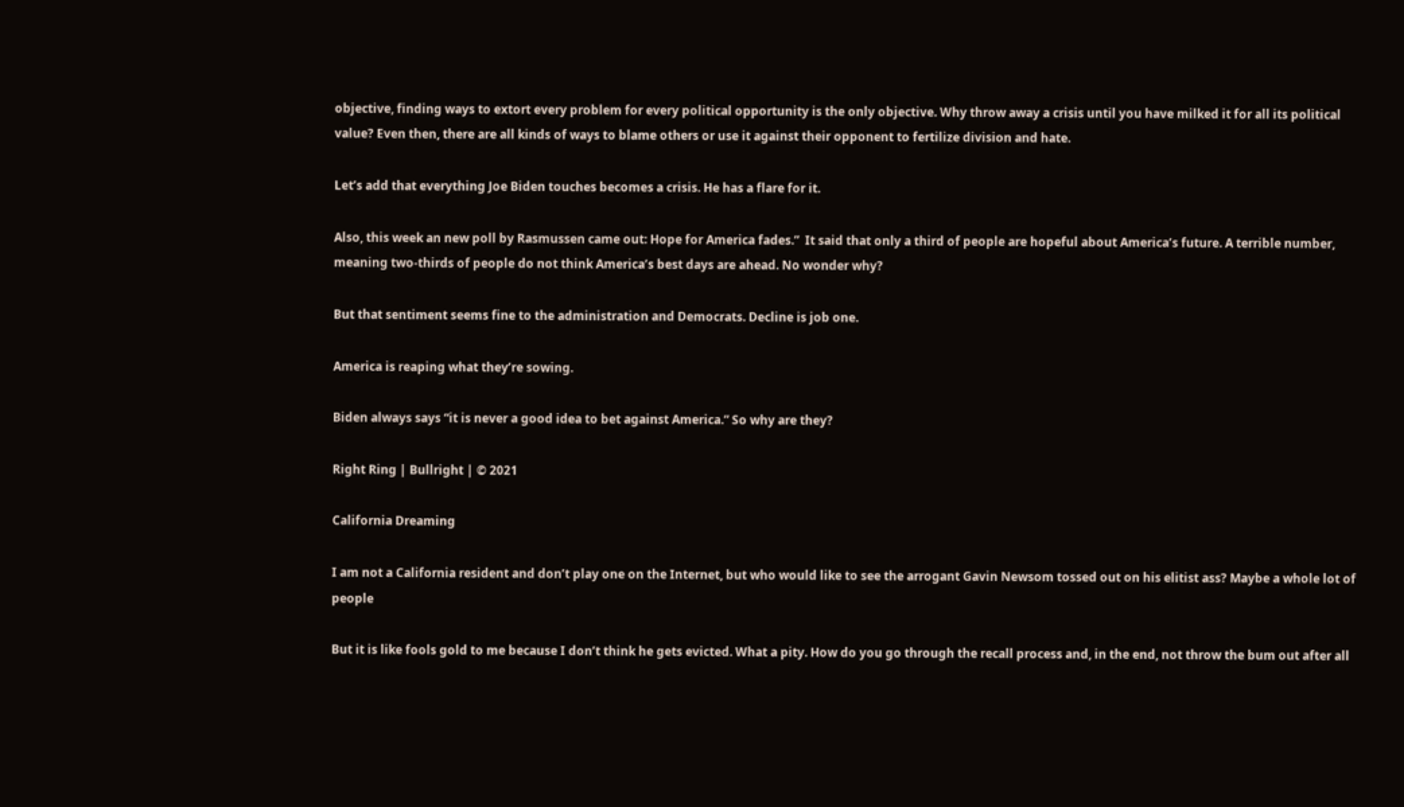objective, finding ways to extort every problem for every political opportunity is the only objective. Why throw away a crisis until you have milked it for all its political value? Even then, there are all kinds of ways to blame others or use it against their opponent to fertilize division and hate.

Let’s add that everything Joe Biden touches becomes a crisis. He has a flare for it.

Also, this week an new poll by Rasmussen came out: Hope for America fades.”  It said that only a third of people are hopeful about America’s future. A terrible number, meaning two-thirds of people do not think America’s best days are ahead. No wonder why?

But that sentiment seems fine to the administration and Democrats. Decline is job one.

America is reaping what they’re sowing.

Biden always says “it is never a good idea to bet against America.” So why are they?

Right Ring | Bullright | © 2021

California Dreaming

I am not a California resident and don’t play one on the Internet, but who would like to see the arrogant Gavin Newsom tossed out on his elitist ass? Maybe a whole lot of people

But it is like fools gold to me because I don’t think he gets evicted. What a pity. How do you go through the recall process and, in the end, not throw the bum out after all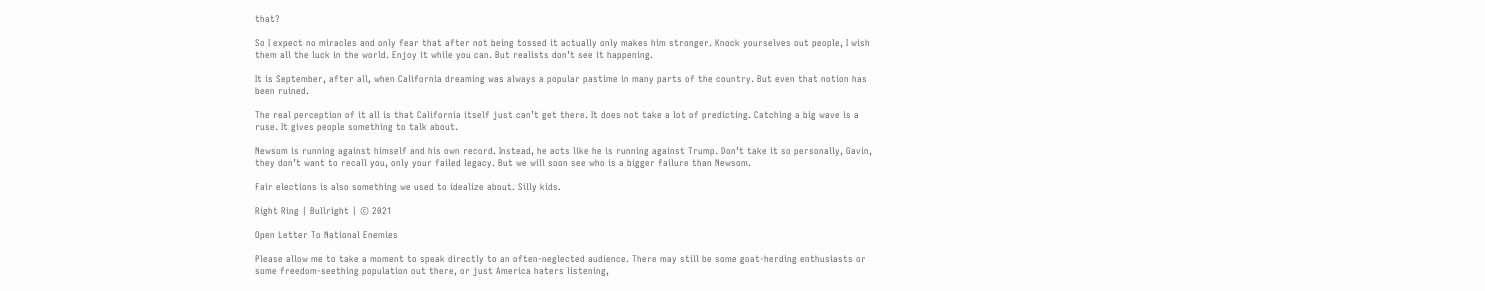that?

So I expect no miracles and only fear that after not being tossed it actually only makes him stronger. Knock yourselves out people, I wish them all the luck in the world. Enjoy it while you can. But realists don’t see it happening.

It is September, after all, when California dreaming was always a popular pastime in many parts of the country. But even that notion has been ruined.

The real perception of it all is that California itself just can’t get there. It does not take a lot of predicting. Catching a big wave is a ruse. It gives people something to talk about.

Newsom is running against himself and his own record. Instead, he acts like he is running against Trump. Don’t take it so personally, Gavin, they don’t want to recall you, only your failed legacy. But we will soon see who is a bigger failure than Newsom.

Fair elections is also something we used to idealize about. Silly kids.

Right Ring | Bullright | © 2021

Open Letter To National Enemies

Please allow me to take a moment to speak directly to an often-neglected audience. There may still be some goat-herding enthusiasts or some freedom-seething population out there, or just America haters listening,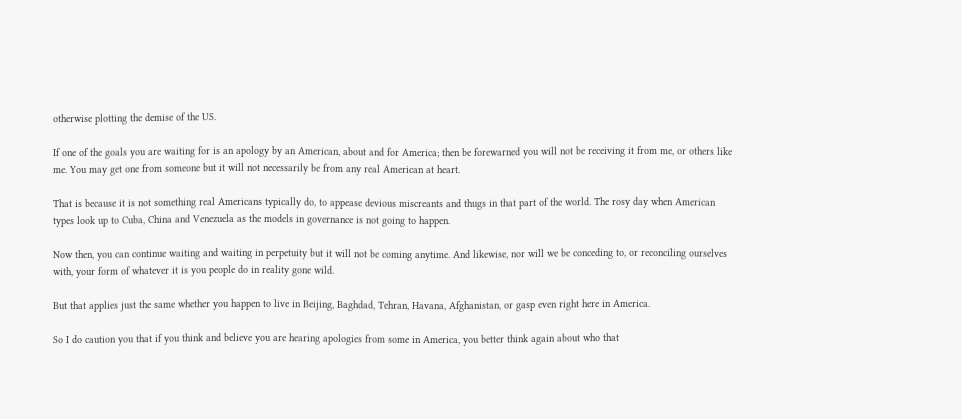otherwise plotting the demise of the US.

If one of the goals you are waiting for is an apology by an American, about and for America; then be forewarned you will not be receiving it from me, or others like me. You may get one from someone but it will not necessarily be from any real American at heart.

That is because it is not something real Americans typically do, to appease devious miscreants and thugs in that part of the world. The rosy day when American types look up to Cuba, China and Venezuela as the models in governance is not going to happen.

Now then, you can continue waiting and waiting in perpetuity but it will not be coming anytime. And likewise, nor will we be conceding to, or reconciling ourselves with, your form of whatever it is you people do in reality gone wild.

But that applies just the same whether you happen to live in Beijing, Baghdad, Tehran, Havana, Afghanistan, or gasp even right here in America.

So I do caution you that if you think and believe you are hearing apologies from some in America, you better think again about who that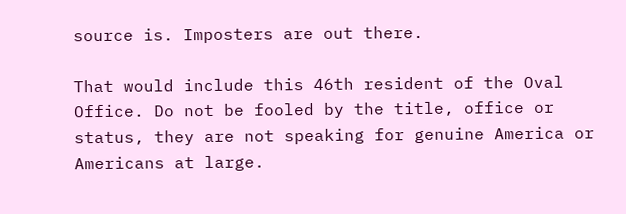source is. Imposters are out there.

That would include this 46th resident of the Oval Office. Do not be fooled by the title, office or status, they are not speaking for genuine America or Americans at large.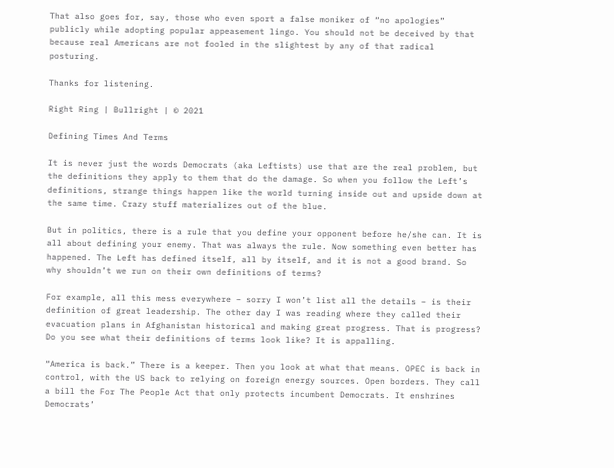That also goes for, say, those who even sport a false moniker of “no apologies” publicly while adopting popular appeasement lingo. You should not be deceived by that because real Americans are not fooled in the slightest by any of that radical posturing.

Thanks for listening.

Right Ring | Bullright | © 2021

Defining Times And Terms

It is never just the words Democrats (aka Leftists) use that are the real problem, but the definitions they apply to them that do the damage. So when you follow the Left’s definitions, strange things happen like the world turning inside out and upside down at the same time. Crazy stuff materializes out of the blue.

But in politics, there is a rule that you define your opponent before he/she can. It is all about defining your enemy. That was always the rule. Now something even better has happened. The Left has defined itself, all by itself, and it is not a good brand. So why shouldn’t we run on their own definitions of terms?

For example, all this mess everywhere – sorry I won’t list all the details – is their definition of great leadership. The other day I was reading where they called their evacuation plans in Afghanistan historical and making great progress. That is progress? Do you see what their definitions of terms look like? It is appalling.

“America is back.” There is a keeper. Then you look at what that means. OPEC is back in control, with the US back to relying on foreign energy sources. Open borders. They call a bill the For The People Act that only protects incumbent Democrats. It enshrines Democrats’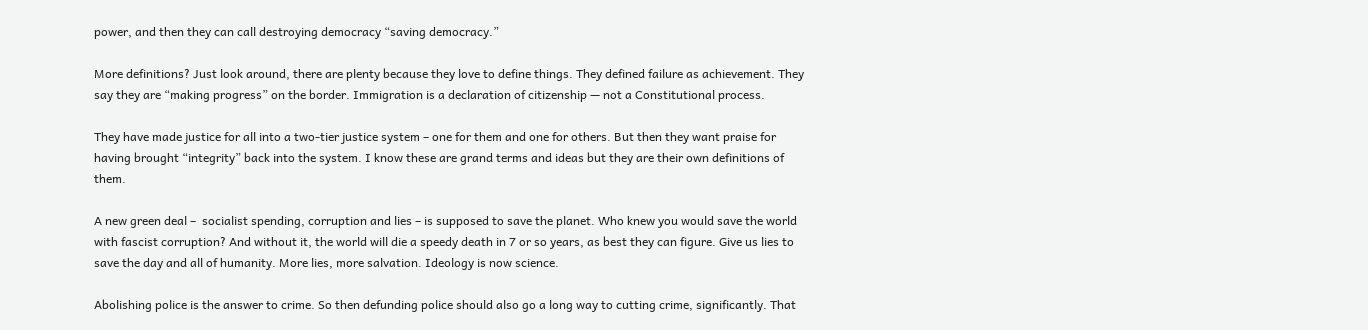power, and then they can call destroying democracy “saving democracy.”

More definitions? Just look around, there are plenty because they love to define things. They defined failure as achievement. They say they are “making progress” on the border. Immigration is a declaration of citizenship — not a Constitutional process.

They have made justice for all into a two-tier justice system – one for them and one for others. But then they want praise for having brought “integrity” back into the system. I know these are grand terms and ideas but they are their own definitions of them.

A new green deal –  socialist spending, corruption and lies – is supposed to save the planet. Who knew you would save the world with fascist corruption? And without it, the world will die a speedy death in 7 or so years, as best they can figure. Give us lies to save the day and all of humanity. More lies, more salvation. Ideology is now science.

Abolishing police is the answer to crime. So then defunding police should also go a long way to cutting crime, significantly. That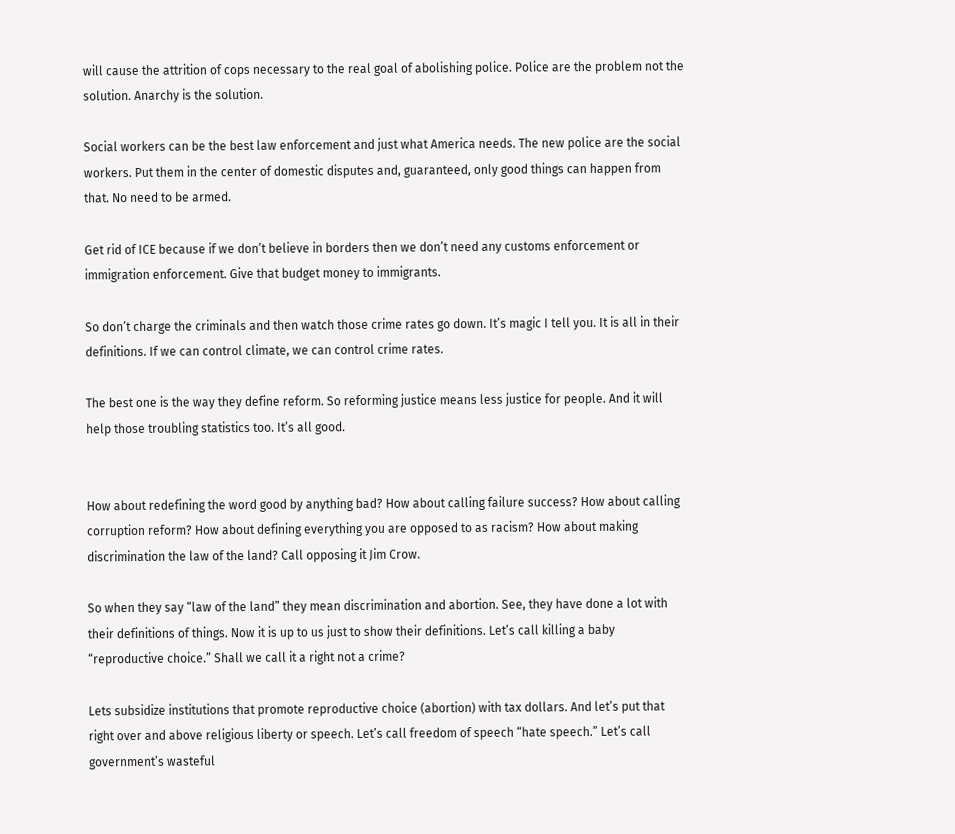will cause the attrition of cops necessary to the real goal of abolishing police. Police are the problem not the solution. Anarchy is the solution.

Social workers can be the best law enforcement and just what America needs. The new police are the social workers. Put them in the center of domestic disputes and, guaranteed, only good things can happen from that. No need to be armed.

Get rid of ICE because if we don’t believe in borders then we don’t need any customs enforcement or immigration enforcement. Give that budget money to immigrants.

So don’t charge the criminals and then watch those crime rates go down. It’s magic I tell you. It is all in their definitions. If we can control climate, we can control crime rates.

The best one is the way they define reform. So reforming justice means less justice for people. And it will help those troubling statistics too. It’s all good.


How about redefining the word good by anything bad? How about calling failure success? How about calling corruption reform? How about defining everything you are opposed to as racism? How about making discrimination the law of the land? Call opposing it Jim Crow.

So when they say “law of the land” they mean discrimination and abortion. See, they have done a lot with their definitions of things. Now it is up to us just to show their definitions. Let’s call killing a baby “reproductive choice.” Shall we call it a right not a crime?

Lets subsidize institutions that promote reproductive choice (abortion) with tax dollars. And let’s put that right over and above religious liberty or speech. Let’s call freedom of speech “hate speech.” Let’s call government’s wasteful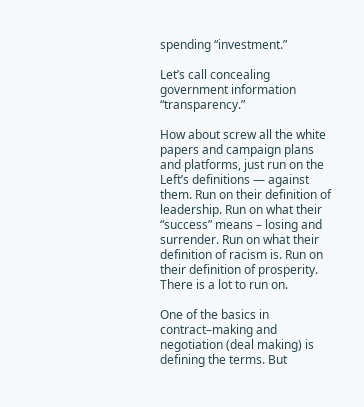spending “investment.”

Let’s call concealing government information “transparency.”

How about screw all the white papers and campaign plans and platforms, just run on the Left’s definitions — against them. Run on their definition of leadership. Run on what their “success” means – losing and surrender. Run on what their definition of racism is. Run on their definition of prosperity. There is a lot to run on.

One of the basics in contract–making and negotiation (deal making) is defining the terms. But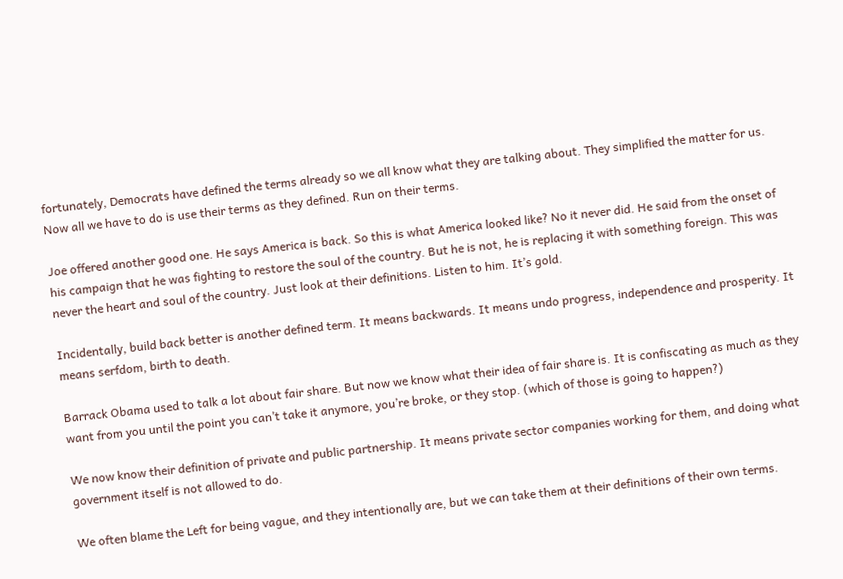fortunately, Democrats have defined the terms already so we all know what they are talking about. They simplified the matter for us. Now all we have to do is use their terms as they defined. Run on their terms.

Joe offered another good one. He says America is back. So this is what America looked like? No it never did. He said from the onset of his campaign that he was fighting to restore the soul of the country. But he is not, he is replacing it with something foreign. This was never the heart and soul of the country. Just look at their definitions. Listen to him. It’s gold.

Incidentally, build back better is another defined term. It means backwards. It means undo progress, independence and prosperity. It means serfdom, birth to death.

Barrack Obama used to talk a lot about fair share. But now we know what their idea of fair share is. It is confiscating as much as they want from you until the point you can’t take it anymore, you’re broke, or they stop. (which of those is going to happen?)

We now know their definition of private and public partnership. It means private sector companies working for them, and doing what government itself is not allowed to do.

We often blame the Left for being vague, and they intentionally are, but we can take them at their definitions of their own terms.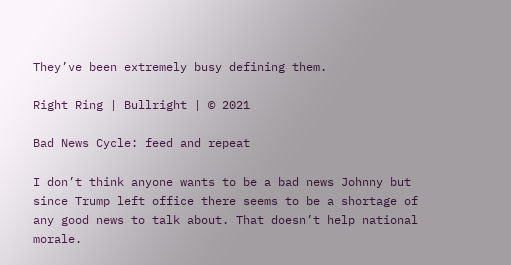They’ve been extremely busy defining them.

Right Ring | Bullright | © 2021

Bad News Cycle: feed and repeat

I don’t think anyone wants to be a bad news Johnny but since Trump left office there seems to be a shortage of any good news to talk about. That doesn’t help national morale.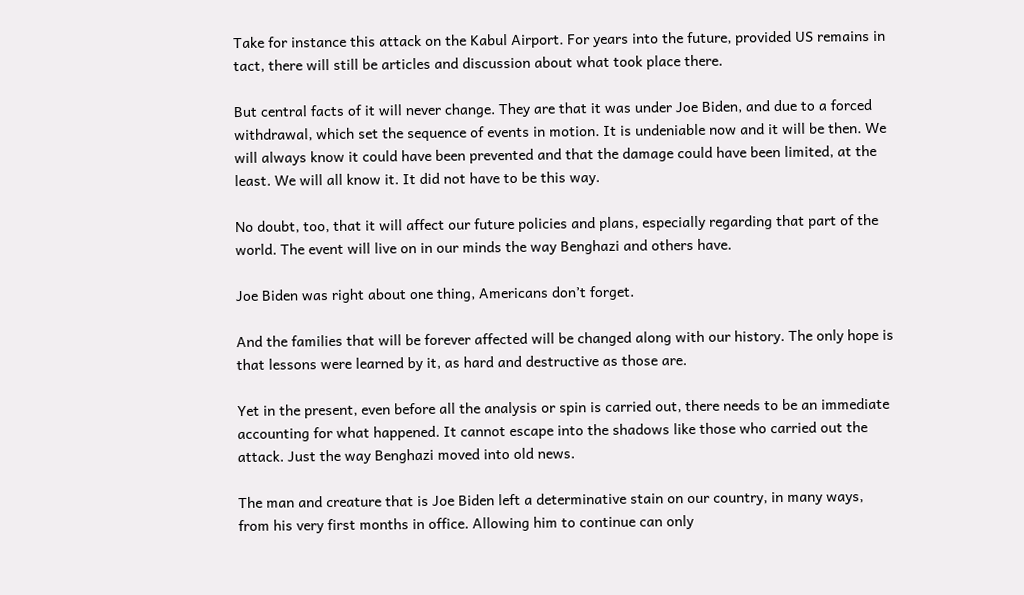Take for instance this attack on the Kabul Airport. For years into the future, provided US remains in tact, there will still be articles and discussion about what took place there.

But central facts of it will never change. They are that it was under Joe Biden, and due to a forced withdrawal, which set the sequence of events in motion. It is undeniable now and it will be then. We will always know it could have been prevented and that the damage could have been limited, at the least. We will all know it. It did not have to be this way.

No doubt, too, that it will affect our future policies and plans, especially regarding that part of the world. The event will live on in our minds the way Benghazi and others have.

Joe Biden was right about one thing, Americans don’t forget.

And the families that will be forever affected will be changed along with our history. The only hope is that lessons were learned by it, as hard and destructive as those are.

Yet in the present, even before all the analysis or spin is carried out, there needs to be an immediate accounting for what happened. It cannot escape into the shadows like those who carried out the attack. Just the way Benghazi moved into old news.

The man and creature that is Joe Biden left a determinative stain on our country, in many ways, from his very first months in office. Allowing him to continue can only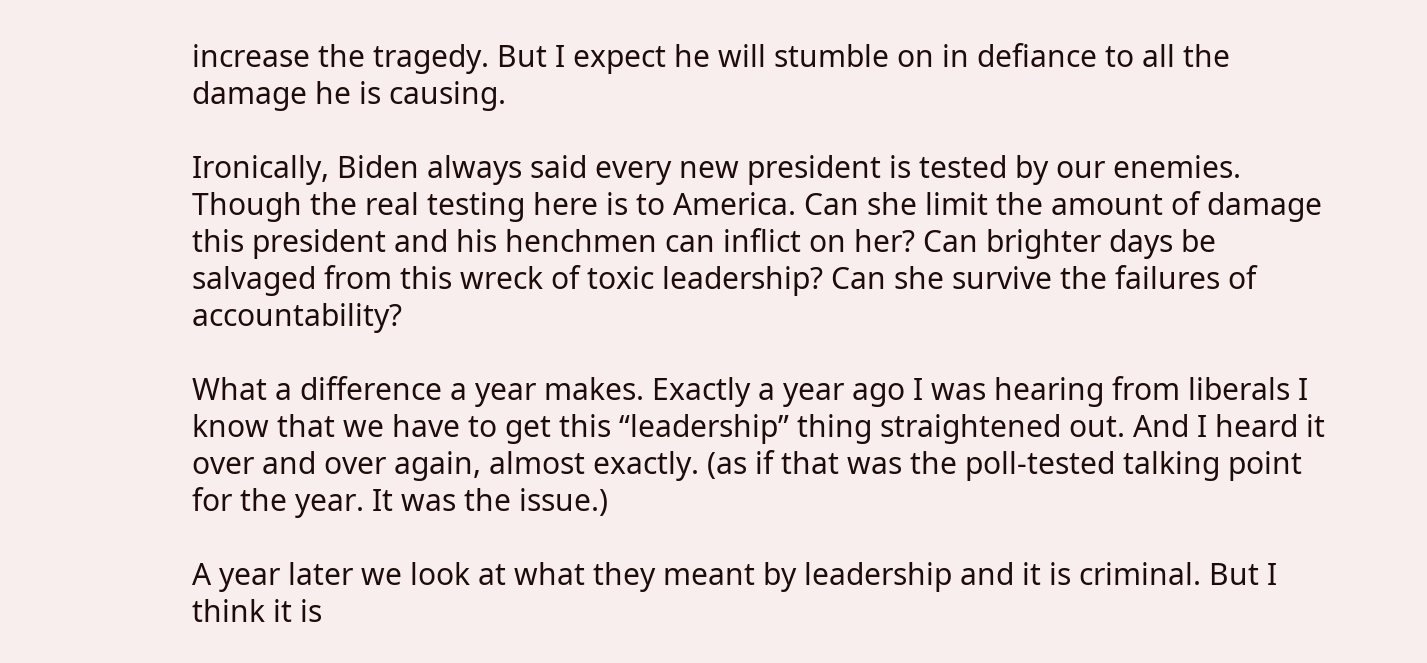increase the tragedy. But I expect he will stumble on in defiance to all the damage he is causing.

Ironically, Biden always said every new president is tested by our enemies. Though the real testing here is to America. Can she limit the amount of damage this president and his henchmen can inflict on her? Can brighter days be salvaged from this wreck of toxic leadership? Can she survive the failures of accountability?

What a difference a year makes. Exactly a year ago I was hearing from liberals I know that we have to get this “leadership” thing straightened out. And I heard it over and over again, almost exactly. (as if that was the poll-tested talking point for the year. It was the issue.)

A year later we look at what they meant by leadership and it is criminal. But I think it is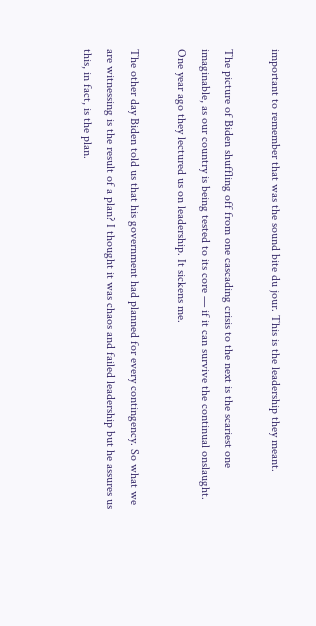important to remember that was the sound bite du jour. This is the leadership they meant.

The picture of Biden shuffling off from one cascading crisis to the next is the scariest one imaginable, as our country is being tested to its core — if it can survive the continual onslaught. One year ago they lectured us on leadership. It sickens me.

The other day Biden told us that his government had planned for every contingency. So what we are witnessing is the result of a plan? I thought it was chaos and failed leadership but he assures us this, in fact, is the plan.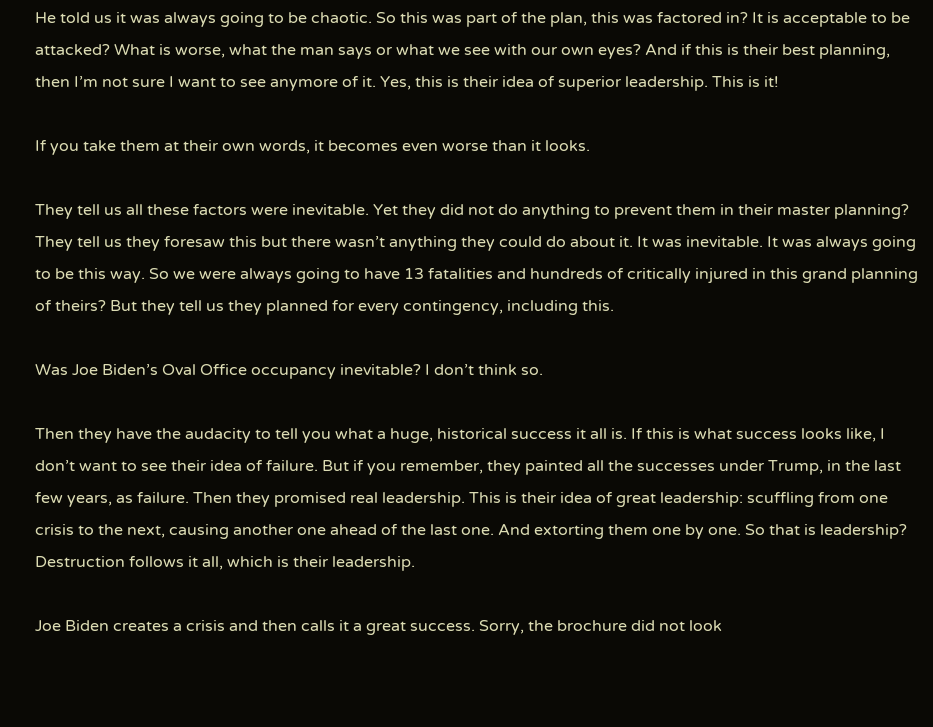He told us it was always going to be chaotic. So this was part of the plan, this was factored in? It is acceptable to be attacked? What is worse, what the man says or what we see with our own eyes? And if this is their best planning, then I’m not sure I want to see anymore of it. Yes, this is their idea of superior leadership. This is it!

If you take them at their own words, it becomes even worse than it looks.

They tell us all these factors were inevitable. Yet they did not do anything to prevent them in their master planning? They tell us they foresaw this but there wasn’t anything they could do about it. It was inevitable. It was always going to be this way. So we were always going to have 13 fatalities and hundreds of critically injured in this grand planning of theirs? But they tell us they planned for every contingency, including this.

Was Joe Biden’s Oval Office occupancy inevitable? I don’t think so.

Then they have the audacity to tell you what a huge, historical success it all is. If this is what success looks like, I don’t want to see their idea of failure. But if you remember, they painted all the successes under Trump, in the last few years, as failure. Then they promised real leadership. This is their idea of great leadership: scuffling from one crisis to the next, causing another one ahead of the last one. And extorting them one by one. So that is leadership? Destruction follows it all, which is their leadership.

Joe Biden creates a crisis and then calls it a great success. Sorry, the brochure did not look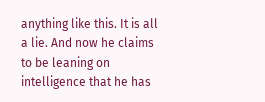anything like this. It is all a lie. And now he claims to be leaning on intelligence that he has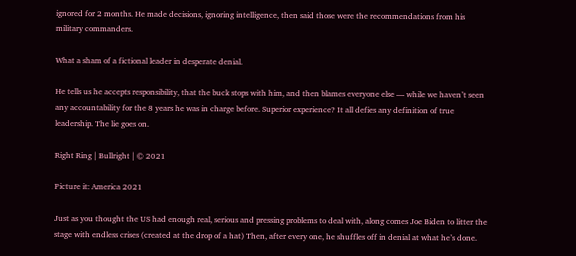ignored for 2 months. He made decisions, ignoring intelligence, then said those were the recommendations from his military commanders.

What a sham of a fictional leader in desperate denial.

He tells us he accepts responsibility, that the buck stops with him, and then blames everyone else — while we haven’t seen any accountability for the 8 years he was in charge before. Superior experience? It all defies any definition of true leadership. The lie goes on.

Right Ring | Bullright | © 2021

Picture it: America 2021

Just as you thought the US had enough real, serious and pressing problems to deal with, along comes Joe Biden to litter the stage with endless crises (created at the drop of a hat) Then, after every one, he shuffles off in denial at what he’s done.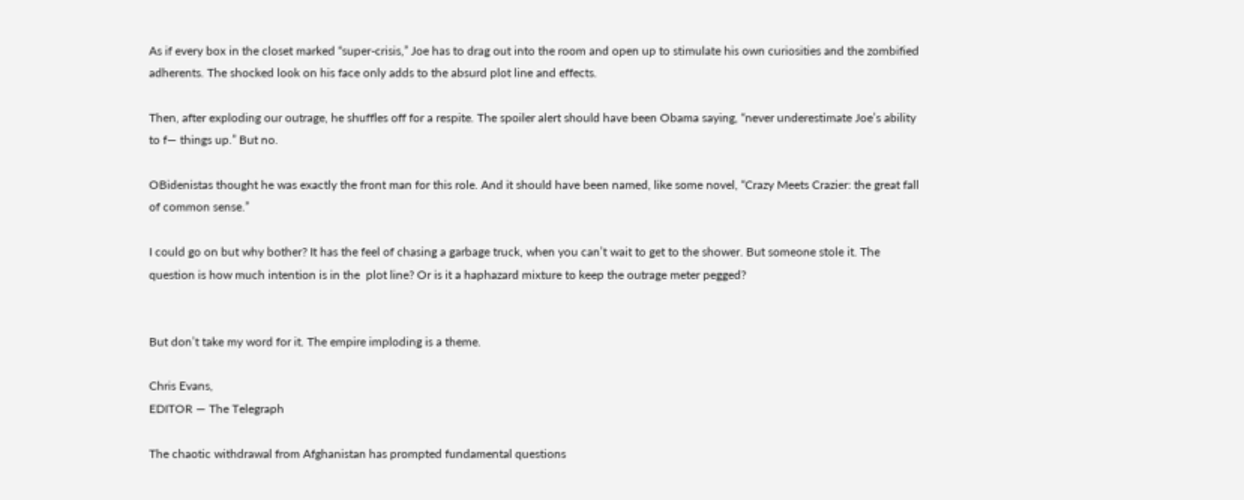As if every box in the closet marked “super-crisis,” Joe has to drag out into the room and open up to stimulate his own curiosities and the zombified adherents. The shocked look on his face only adds to the absurd plot line and effects.

Then, after exploding our outrage, he shuffles off for a respite. The spoiler alert should have been Obama saying, “never underestimate Joe’s ability to f— things up.” But no.

OBidenistas thought he was exactly the front man for this role. And it should have been named, like some novel, “Crazy Meets Crazier: the great fall of common sense.”

I could go on but why bother? It has the feel of chasing a garbage truck, when you can’t wait to get to the shower. But someone stole it. The question is how much intention is in the  plot line? Or is it a haphazard mixture to keep the outrage meter pegged?


But don’t take my word for it. The empire imploding is a theme.

Chris Evans,
EDITOR — The Telegraph

The chaotic withdrawal from Afghanistan has prompted fundamental questions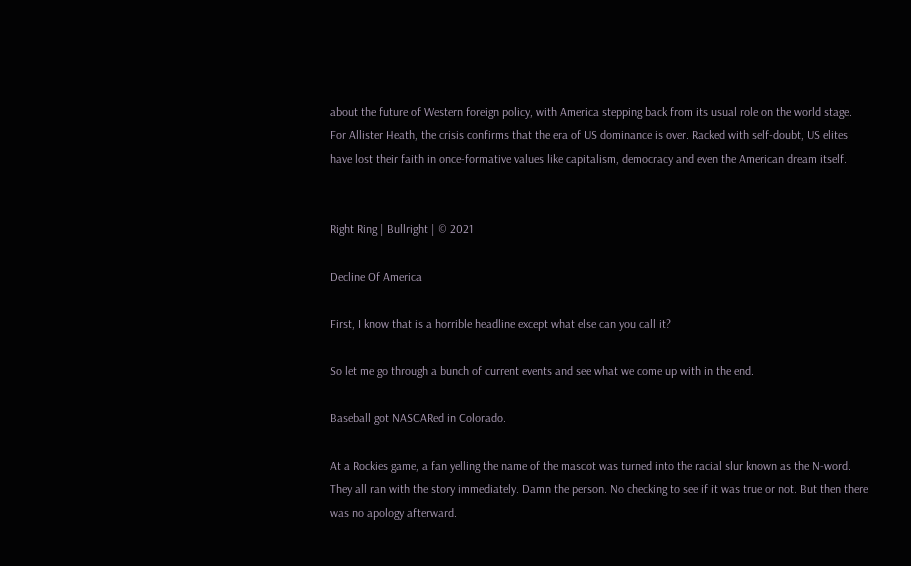about the future of Western foreign policy, with America stepping back from its usual role on the world stage. For Allister Heath, the crisis confirms that the era of US dominance is over. Racked with self-doubt, US elites have lost their faith in once-formative values like capitalism, democracy and even the American dream itself.


Right Ring | Bullright | © 2021

Decline Of America

First, I know that is a horrible headline except what else can you call it?

So let me go through a bunch of current events and see what we come up with in the end.

Baseball got NASCARed in Colorado.

At a Rockies game, a fan yelling the name of the mascot was turned into the racial slur known as the N-word. They all ran with the story immediately. Damn the person. No checking to see if it was true or not. But then there was no apology afterward.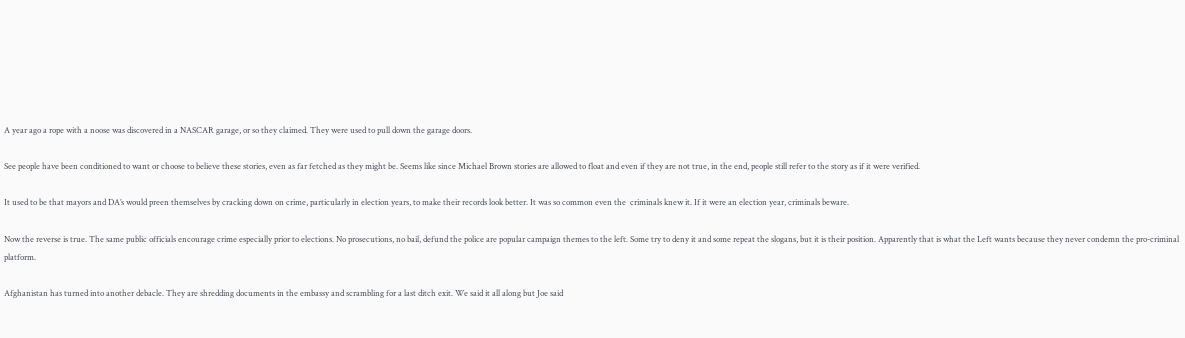A year ago a rope with a noose was discovered in a NASCAR garage, or so they claimed. They were used to pull down the garage doors.

See people have been conditioned to want or choose to believe these stories, even as far fetched as they might be. Seems like since Michael Brown stories are allowed to float and even if they are not true, in the end, people still refer to the story as if it were verified.

It used to be that mayors and DA’s would preen themselves by cracking down on crime, particularly in election years, to make their records look better. It was so common even the  criminals knew it. If it were an election year, criminals beware.

Now the reverse is true. The same public officials encourage crime especially prior to elections. No prosecutions, no bail, defund the police are popular campaign themes to the left. Some try to deny it and some repeat the slogans, but it is their position. Apparently that is what the Left wants because they never condemn the pro-criminal platform.

Afghanistan has turned into another debacle. They are shredding documents in the embassy and scrambling for a last ditch exit. We said it all along but Joe said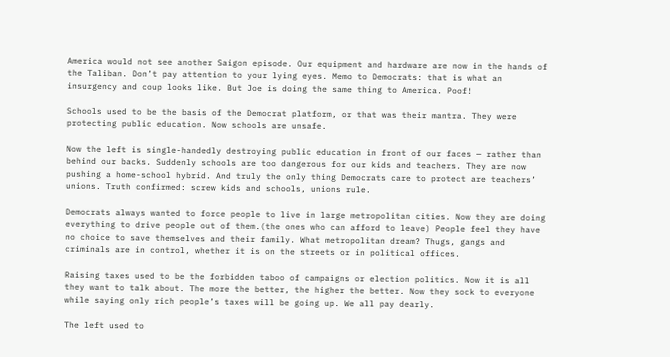America would not see another Saigon episode. Our equipment and hardware are now in the hands of the Taliban. Don’t pay attention to your lying eyes. Memo to Democrats: that is what an insurgency and coup looks like. But Joe is doing the same thing to America. Poof!

Schools used to be the basis of the Democrat platform, or that was their mantra. They were protecting public education. Now schools are unsafe.

Now the left is single-handedly destroying public education in front of our faces — rather than behind our backs. Suddenly schools are too dangerous for our kids and teachers. They are now pushing a home-school hybrid. And truly the only thing Democrats care to protect are teachers’ unions. Truth confirmed: screw kids and schools, unions rule.

Democrats always wanted to force people to live in large metropolitan cities. Now they are doing everything to drive people out of them.(the ones who can afford to leave) People feel they have no choice to save themselves and their family. What metropolitan dream? Thugs, gangs and criminals are in control, whether it is on the streets or in political offices.

Raising taxes used to be the forbidden taboo of campaigns or election politics. Now it is all they want to talk about. The more the better, the higher the better. Now they sock to everyone while saying only rich people’s taxes will be going up. We all pay dearly.

The left used to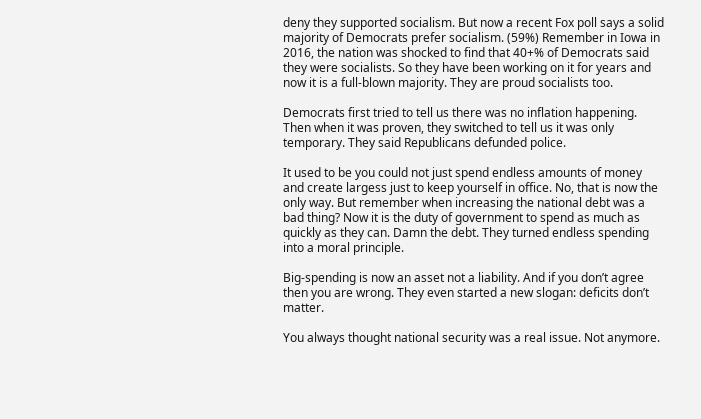deny they supported socialism. But now a recent Fox poll says a solid majority of Democrats prefer socialism. (59%) Remember in Iowa in 2016, the nation was shocked to find that 40+% of Democrats said they were socialists. So they have been working on it for years and now it is a full-blown majority. They are proud socialists too.

Democrats first tried to tell us there was no inflation happening. Then when it was proven, they switched to tell us it was only temporary. They said Republicans defunded police.

It used to be you could not just spend endless amounts of money and create largess just to keep yourself in office. No, that is now the only way. But remember when increasing the national debt was a bad thing? Now it is the duty of government to spend as much as quickly as they can. Damn the debt. They turned endless spending into a moral principle.

Big-spending is now an asset not a liability. And if you don’t agree then you are wrong. They even started a new slogan: deficits don’t matter.

You always thought national security was a real issue. Not anymore.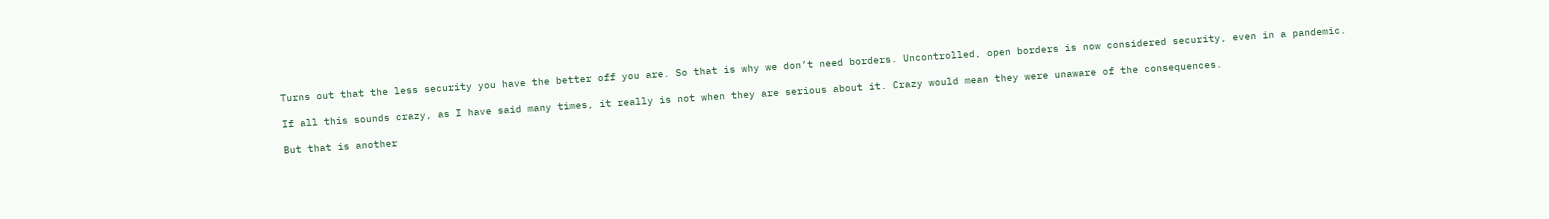Turns out that the less security you have the better off you are. So that is why we don’t need borders. Uncontrolled, open borders is now considered security, even in a pandemic.

If all this sounds crazy, as I have said many times, it really is not when they are serious about it. Crazy would mean they were unaware of the consequences.

But that is another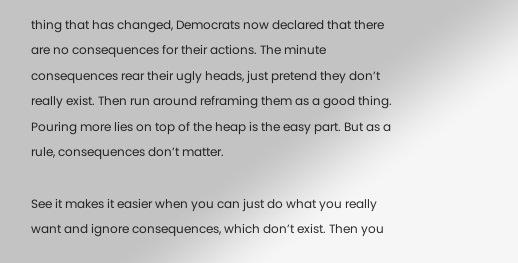thing that has changed, Democrats now declared that there are no consequences for their actions. The minute consequences rear their ugly heads, just pretend they don’t really exist. Then run around reframing them as a good thing. Pouring more lies on top of the heap is the easy part. But as a rule, consequences don’t matter.

See it makes it easier when you can just do what you really want and ignore consequences, which don’t exist. Then you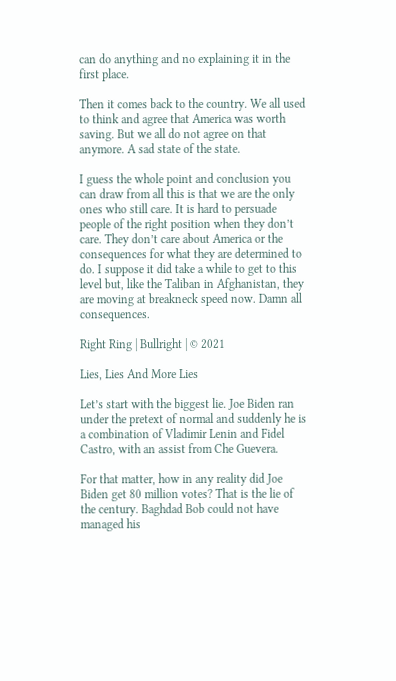can do anything and no explaining it in the first place.

Then it comes back to the country. We all used to think and agree that America was worth saving. But we all do not agree on that anymore. A sad state of the state.

I guess the whole point and conclusion you can draw from all this is that we are the only ones who still care. It is hard to persuade people of the right position when they don’t care. They don’t care about America or the consequences for what they are determined to do. I suppose it did take a while to get to this level but, like the Taliban in Afghanistan, they are moving at breakneck speed now. Damn all consequences.

Right Ring | Bullright | © 2021

Lies, Lies And More Lies

Let’s start with the biggest lie. Joe Biden ran under the pretext of normal and suddenly he is a combination of Vladimir Lenin and Fidel Castro, with an assist from Che Guevera.

For that matter, how in any reality did Joe Biden get 80 million votes? That is the lie of the century. Baghdad Bob could not have managed his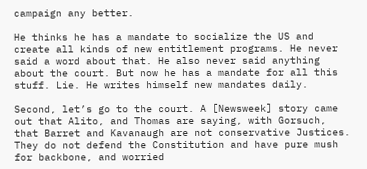campaign any better.

He thinks he has a mandate to socialize the US and create all kinds of new entitlement programs. He never said a word about that. He also never said anything about the court. But now he has a mandate for all this stuff. Lie. He writes himself new mandates daily.

Second, let’s go to the court. A [Newsweek] story came out that Alito, and Thomas are saying, with Gorsuch, that Barret and Kavanaugh are not conservative Justices. They do not defend the Constitution and have pure mush for backbone, and worried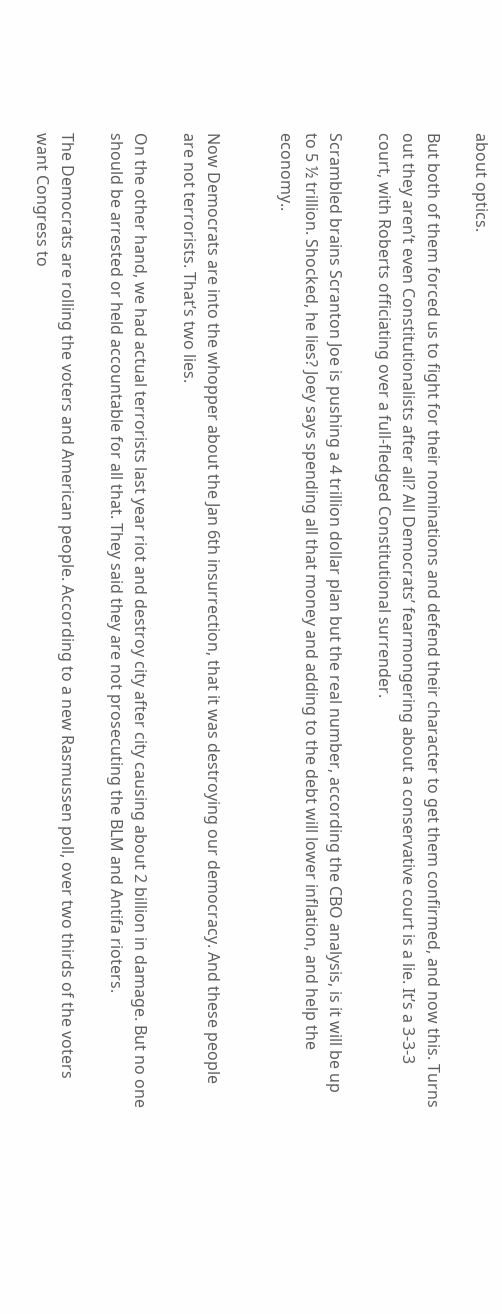about optics.

But both of them forced us to fight for their nominations and defend their character to get them confirmed, and now this. Turns out they aren’t even Constitutionalists after all? All Democrats’ fearmongering about a conservative court is a lie. It’s a 3-3-3 court, with Roberts officiating over a full-fledged Constitutional surrender.

Scrambled brains Scranton Joe is pushing a 4 trillion dollar plan but the real number, according the CBO analysis, is it will be up to 5 ½ trillion. Shocked, he lies? Joey says spending all that money and adding to the debt will lower inflation, and help the economy..


Now Democrats are into the whopper about the Jan 6th insurrection, that it was destroying our democracy. And these people are not terrorists. That’s two lies.

On the other hand, we had actual terrorists last year riot and destroy city after city causing about 2 billion in damage. But no one should be arrested or held accountable for all that. They said they are not prosecuting the BLM and Antifa rioters.

The Democrats are rolling the voters and American people. According to a new Rasmussen poll, over two thirds of the voters want Congress to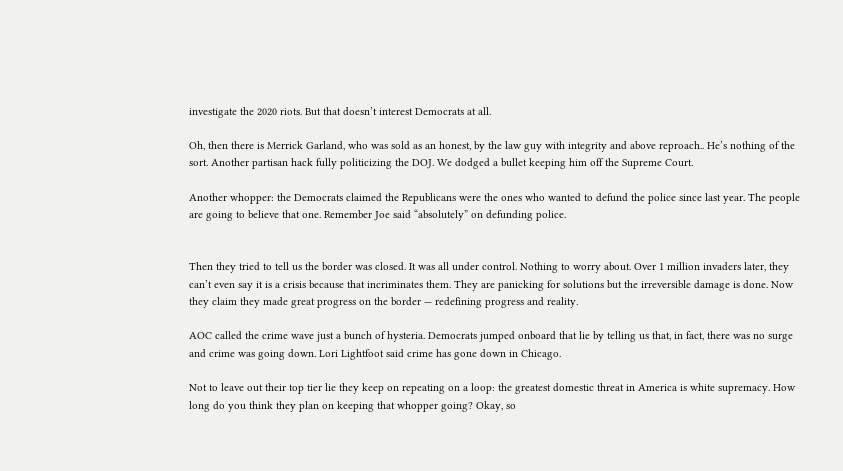investigate the 2020 riots. But that doesn’t interest Democrats at all.

Oh, then there is Merrick Garland, who was sold as an honest, by the law guy with integrity and above reproach.. He’s nothing of the sort. Another partisan hack fully politicizing the DOJ. We dodged a bullet keeping him off the Supreme Court.

Another whopper: the Democrats claimed the Republicans were the ones who wanted to defund the police since last year. The people are going to believe that one. Remember Joe said “absolutely” on defunding police.


Then they tried to tell us the border was closed. It was all under control. Nothing to worry about. Over 1 million invaders later, they can’t even say it is a crisis because that incriminates them. They are panicking for solutions but the irreversible damage is done. Now they claim they made great progress on the border — redefining progress and reality.

AOC called the crime wave just a bunch of hysteria. Democrats jumped onboard that lie by telling us that, in fact, there was no surge and crime was going down. Lori Lightfoot said crime has gone down in Chicago.

Not to leave out their top tier lie they keep on repeating on a loop: the greatest domestic threat in America is white supremacy. How long do you think they plan on keeping that whopper going? Okay, so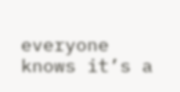everyone knows it’s a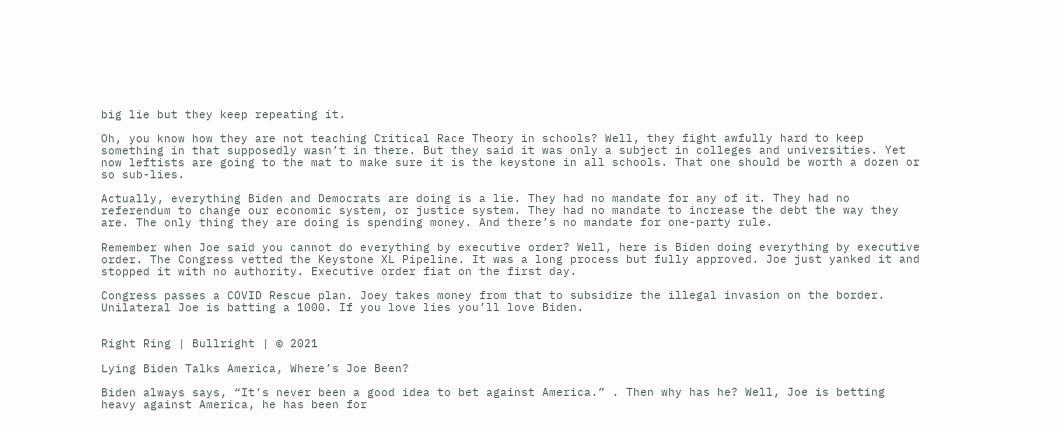big lie but they keep repeating it.

Oh, you know how they are not teaching Critical Race Theory in schools? Well, they fight awfully hard to keep something in that supposedly wasn’t in there. But they said it was only a subject in colleges and universities. Yet now leftists are going to the mat to make sure it is the keystone in all schools. That one should be worth a dozen or so sub-lies.

Actually, everything Biden and Democrats are doing is a lie. They had no mandate for any of it. They had no referendum to change our economic system, or justice system. They had no mandate to increase the debt the way they are. The only thing they are doing is spending money. And there’s no mandate for one-party rule.

Remember when Joe said you cannot do everything by executive order? Well, here is Biden doing everything by executive order. The Congress vetted the Keystone XL Pipeline. It was a long process but fully approved. Joe just yanked it and stopped it with no authority. Executive order fiat on the first day.

Congress passes a COVID Rescue plan. Joey takes money from that to subsidize the illegal invasion on the border. Unilateral Joe is batting a 1000. If you love lies you’ll love Biden.


Right Ring | Bullright | © 2021

Lying Biden Talks America, Where’s Joe Been?

Biden always says, “It’s never been a good idea to bet against America.” . Then why has he? Well, Joe is betting heavy against America, he has been for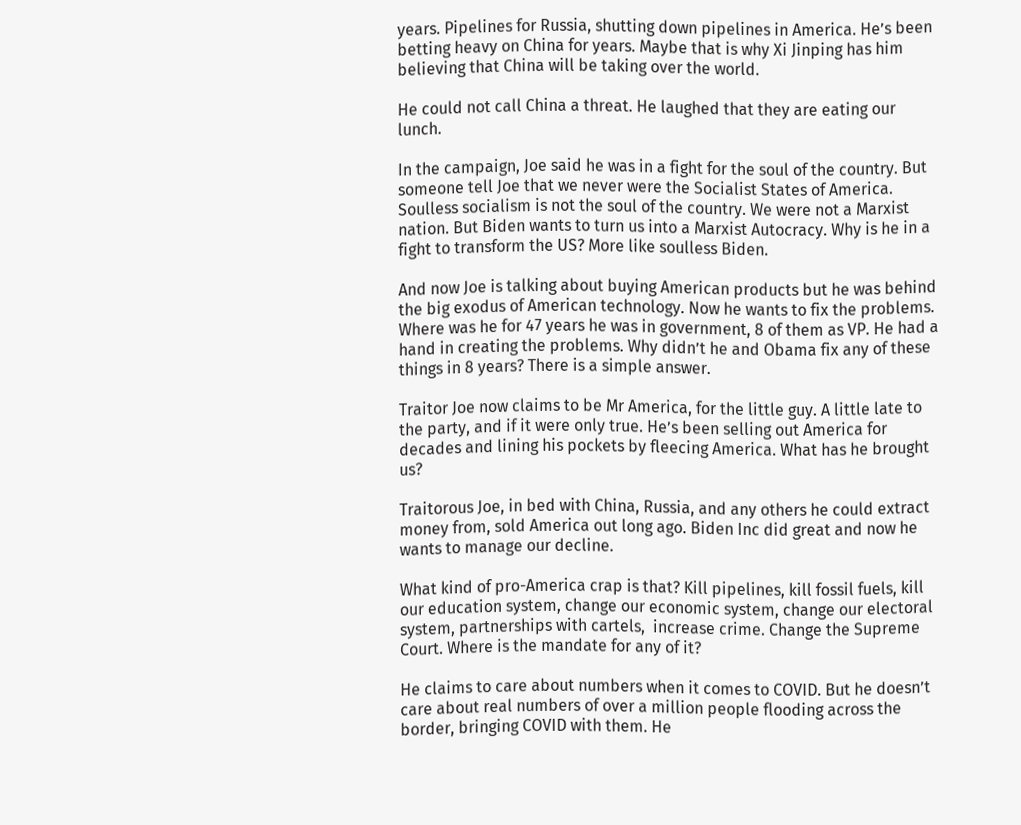years. Pipelines for Russia, shutting down pipelines in America. He’s been betting heavy on China for years. Maybe that is why Xi Jinping has him believing that China will be taking over the world.

He could not call China a threat. He laughed that they are eating our lunch.

In the campaign, Joe said he was in a fight for the soul of the country. But someone tell Joe that we never were the Socialist States of America. Soulless socialism is not the soul of the country. We were not a Marxist nation. But Biden wants to turn us into a Marxist Autocracy. Why is he in a fight to transform the US? More like soulless Biden.

And now Joe is talking about buying American products but he was behind the big exodus of American technology. Now he wants to fix the problems. Where was he for 47 years he was in government, 8 of them as VP. He had a hand in creating the problems. Why didn’t he and Obama fix any of these things in 8 years? There is a simple answer.

Traitor Joe now claims to be Mr America, for the little guy. A little late to the party, and if it were only true. He’s been selling out America for decades and lining his pockets by fleecing America. What has he brought us?

Traitorous Joe, in bed with China, Russia, and any others he could extract money from, sold America out long ago. Biden Inc did great and now he wants to manage our decline.

What kind of pro-America crap is that? Kill pipelines, kill fossil fuels, kill our education system, change our economic system, change our electoral system, partnerships with cartels,  increase crime. Change the Supreme Court. Where is the mandate for any of it?

He claims to care about numbers when it comes to COVID. But he doesn’t care about real numbers of over a million people flooding across the border, bringing COVID with them. He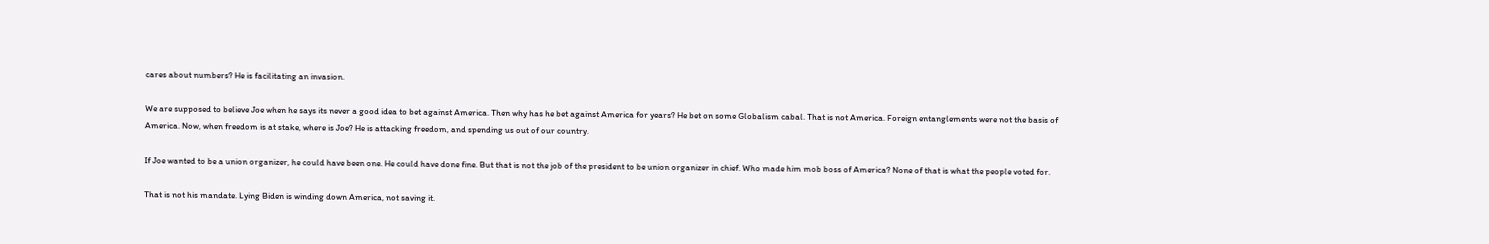cares about numbers? He is facilitating an invasion.

We are supposed to believe Joe when he says its never a good idea to bet against America. Then why has he bet against America for years? He bet on some Globalism cabal. That is not America. Foreign entanglements were not the basis of America. Now, when freedom is at stake, where is Joe? He is attacking freedom, and spending us out of our country.

If Joe wanted to be a union organizer, he could have been one. He could have done fine. But that is not the job of the president to be union organizer in chief. Who made him mob boss of America? None of that is what the people voted for.

That is not his mandate. Lying Biden is winding down America, not saving it.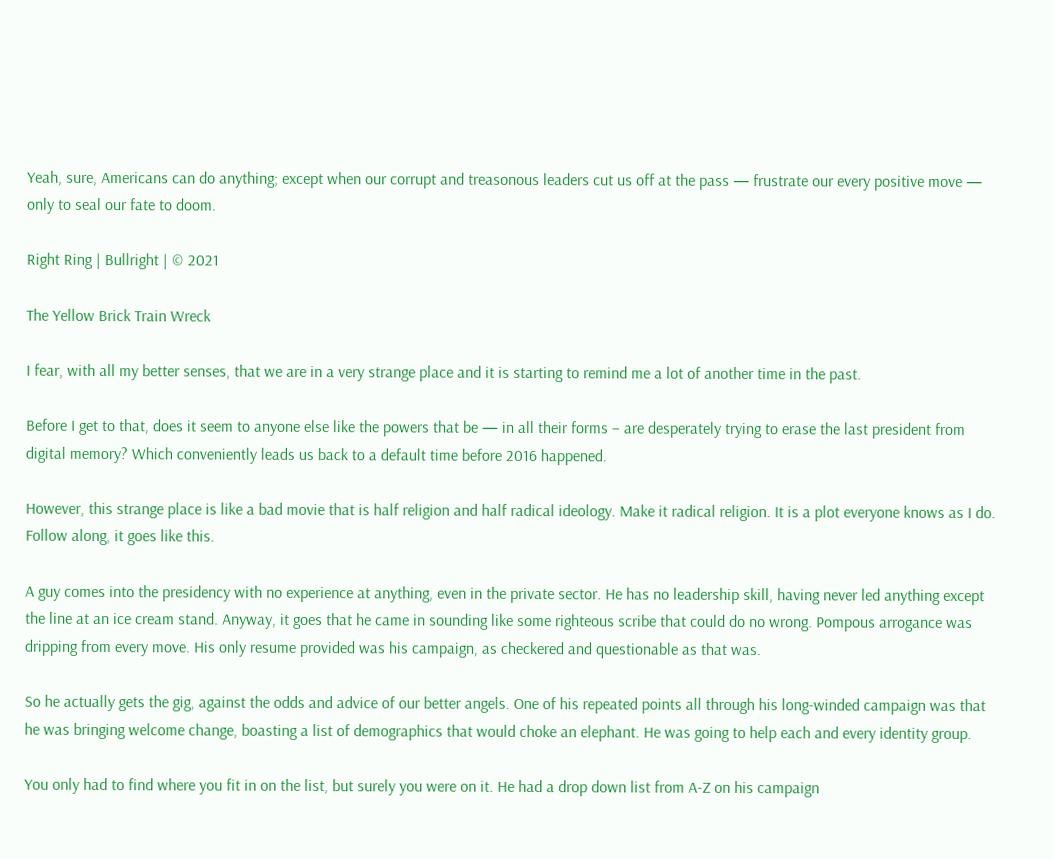Yeah, sure, Americans can do anything; except when our corrupt and treasonous leaders cut us off at the pass — frustrate our every positive move — only to seal our fate to doom.

Right Ring | Bullright | © 2021

The Yellow Brick Train Wreck

I fear, with all my better senses, that we are in a very strange place and it is starting to remind me a lot of another time in the past.

Before I get to that, does it seem to anyone else like the powers that be — in all their forms – are desperately trying to erase the last president from digital memory? Which conveniently leads us back to a default time before 2016 happened.

However, this strange place is like a bad movie that is half religion and half radical ideology. Make it radical religion. It is a plot everyone knows as I do. Follow along, it goes like this.

A guy comes into the presidency with no experience at anything, even in the private sector. He has no leadership skill, having never led anything except the line at an ice cream stand. Anyway, it goes that he came in sounding like some righteous scribe that could do no wrong. Pompous arrogance was dripping from every move. His only resume provided was his campaign, as checkered and questionable as that was.

So he actually gets the gig, against the odds and advice of our better angels. One of his repeated points all through his long-winded campaign was that he was bringing welcome change, boasting a list of demographics that would choke an elephant. He was going to help each and every identity group.

You only had to find where you fit in on the list, but surely you were on it. He had a drop down list from A-Z on his campaign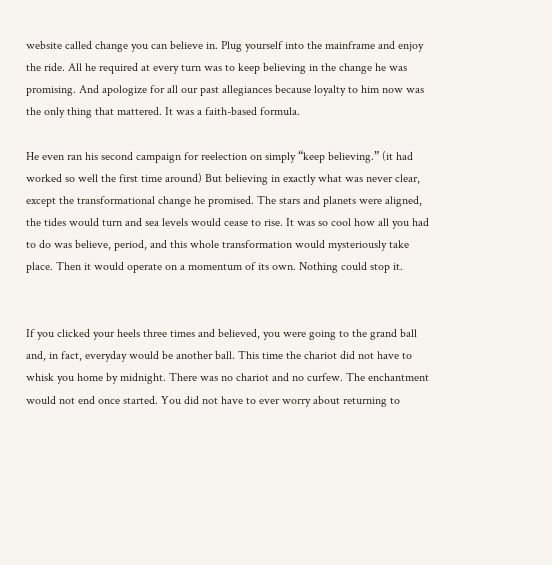website called change you can believe in. Plug yourself into the mainframe and enjoy the ride. All he required at every turn was to keep believing in the change he was promising. And apologize for all our past allegiances because loyalty to him now was the only thing that mattered. It was a faith-based formula.

He even ran his second campaign for reelection on simply “keep believing.” (it had worked so well the first time around) But believing in exactly what was never clear, except the transformational change he promised. The stars and planets were aligned, the tides would turn and sea levels would cease to rise. It was so cool how all you had to do was believe, period, and this whole transformation would mysteriously take place. Then it would operate on a momentum of its own. Nothing could stop it.


If you clicked your heels three times and believed, you were going to the grand ball and, in fact, everyday would be another ball. This time the chariot did not have to whisk you home by midnight. There was no chariot and no curfew. The enchantment would not end once started. You did not have to ever worry about returning to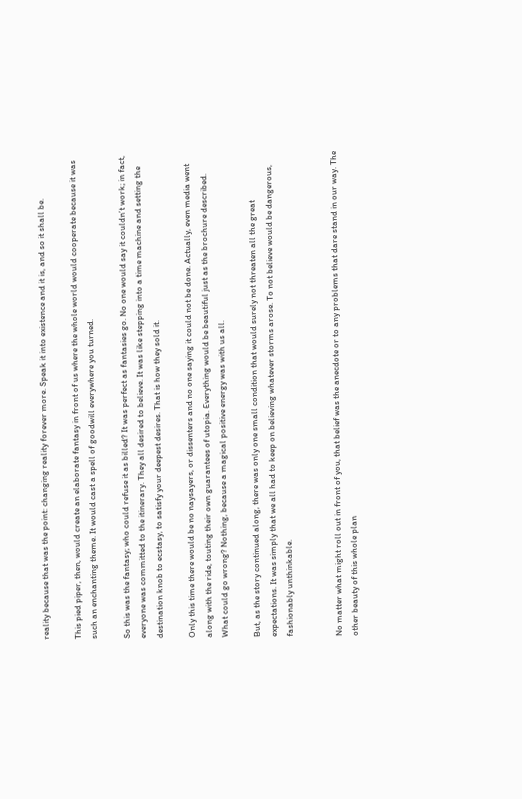reality because that was the point: changing reality forever more. Speak it into existence and it is, and so it shall be.

This pied piper, then, would create an elaborate fantasy in front of us where the whole world would cooperate because it was such an enchanting theme. It would cast a spell of goodwill everywhere you turned.

So this was the fantasy; who could refuse it as billed? It was perfect as fantasies go. No one would say it couldn’t work; in fact, everyone was committed to the itinerary. They all desired to believe. It was like stepping into a time machine and setting the destination knob to ecstasy, to satisfy your deepest desires. That is how they sold it.

Only this time there would be no naysayers, or dissenters and no one saying it could not be done. Actually, even media went along with the ride, touting their own guarantees of utopia. Everything would be beautiful just as the brochure described. What could go wrong? Nothing, because a magical positive energy was with us all.

But, as the story continued along, there was only one small condition that would surely not threaten all the great expectations. It was simply that we all had to keep on believing whatever storms arose. To not believe would be dangerous, fashionably unthinkable.


No matter what might roll out in front of you, that belief was the anecdote or to any problems that dare stand in our way. The other beauty of this whole plan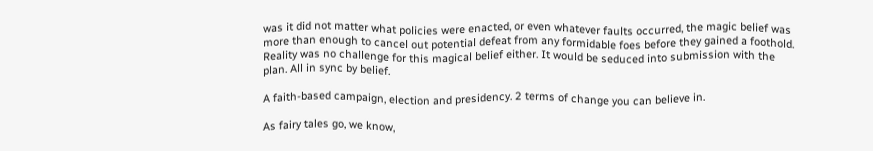was it did not matter what policies were enacted, or even whatever faults occurred, the magic belief was more than enough to cancel out potential defeat from any formidable foes before they gained a foothold. Reality was no challenge for this magical belief either. It would be seduced into submission with the plan. All in sync by belief.

A faith-based campaign, election and presidency. 2 terms of change you can believe in.

As fairy tales go, we know,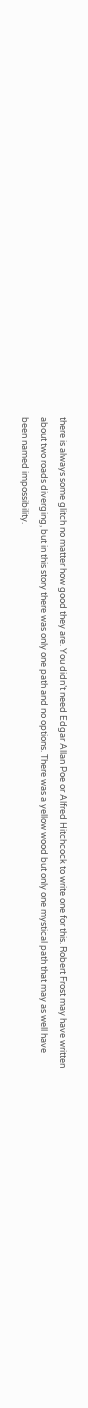there is always some glitch no matter how good they are. You didn’t need Edgar Allan Poe or Alfred Hitchcock to write one for this. Robert Frost may have written about two roads diverging, but in this story there was only one path and no options. There was a yellow wood but only one mystical path that may as well have been named impossibility.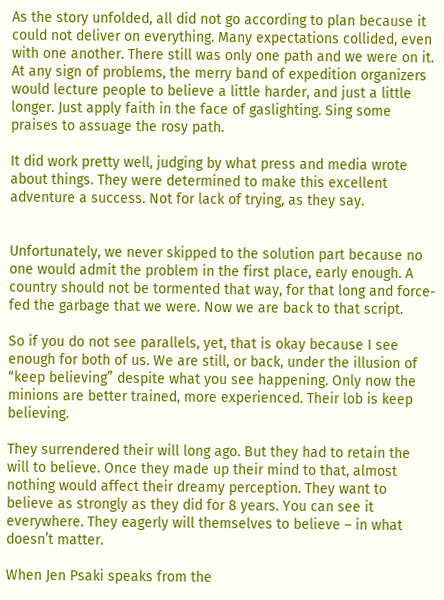As the story unfolded, all did not go according to plan because it could not deliver on everything. Many expectations collided, even with one another. There still was only one path and we were on it. At any sign of problems, the merry band of expedition organizers would lecture people to believe a little harder, and just a little longer. Just apply faith in the face of gaslighting. Sing some praises to assuage the rosy path.

It did work pretty well, judging by what press and media wrote about things. They were determined to make this excellent adventure a success. Not for lack of trying, as they say.


Unfortunately, we never skipped to the solution part because no one would admit the problem in the first place, early enough. A country should not be tormented that way, for that long and force-fed the garbage that we were. Now we are back to that script.

So if you do not see parallels, yet, that is okay because I see enough for both of us. We are still, or back, under the illusion of “keep believing” despite what you see happening. Only now the minions are better trained, more experienced. Their lob is keep believing.

They surrendered their will long ago. But they had to retain the will to believe. Once they made up their mind to that, almost nothing would affect their dreamy perception. They want to believe as strongly as they did for 8 years. You can see it everywhere. They eagerly will themselves to believe – in what doesn’t matter.

When Jen Psaki speaks from the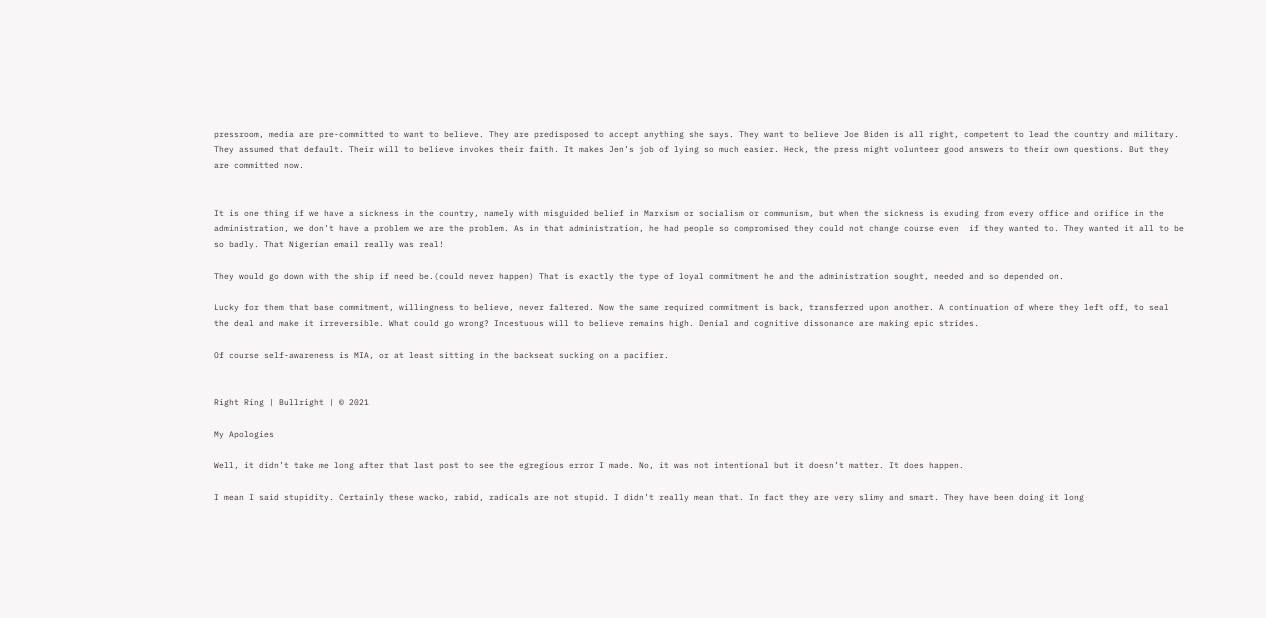pressroom, media are pre-committed to want to believe. They are predisposed to accept anything she says. They want to believe Joe Biden is all right, competent to lead the country and military. They assumed that default. Their will to believe invokes their faith. It makes Jen’s job of lying so much easier. Heck, the press might volunteer good answers to their own questions. But they are committed now.


It is one thing if we have a sickness in the country, namely with misguided belief in Marxism or socialism or communism, but when the sickness is exuding from every office and orifice in the administration, we don’t have a problem we are the problem. As in that administration, he had people so compromised they could not change course even  if they wanted to. They wanted it all to be so badly. That Nigerian email really was real!

They would go down with the ship if need be.(could never happen) That is exactly the type of loyal commitment he and the administration sought, needed and so depended on.

Lucky for them that base commitment, willingness to believe, never faltered. Now the same required commitment is back, transferred upon another. A continuation of where they left off, to seal the deal and make it irreversible. What could go wrong? Incestuous will to believe remains high. Denial and cognitive dissonance are making epic strides.

Of course self-awareness is MIA, or at least sitting in the backseat sucking on a pacifier.


Right Ring | Bullright | © 2021

My Apologies

Well, it didn’t take me long after that last post to see the egregious error I made. No, it was not intentional but it doesn’t matter. It does happen.

I mean I said stupidity. Certainly these wacko, rabid, radicals are not stupid. I didn’t really mean that. In fact they are very slimy and smart. They have been doing it long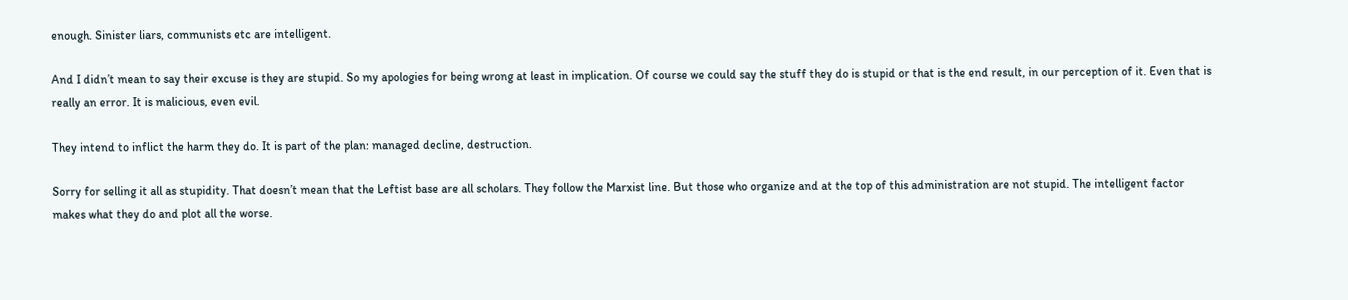enough. Sinister liars, communists etc are intelligent.

And I didn’t mean to say their excuse is they are stupid. So my apologies for being wrong at least in implication. Of course we could say the stuff they do is stupid or that is the end result, in our perception of it. Even that is really an error. It is malicious, even evil.

They intend to inflict the harm they do. It is part of the plan: managed decline, destruction.

Sorry for selling it all as stupidity. That doesn’t mean that the Leftist base are all scholars. They follow the Marxist line. But those who organize and at the top of this administration are not stupid. The intelligent factor makes what they do and plot all the worse.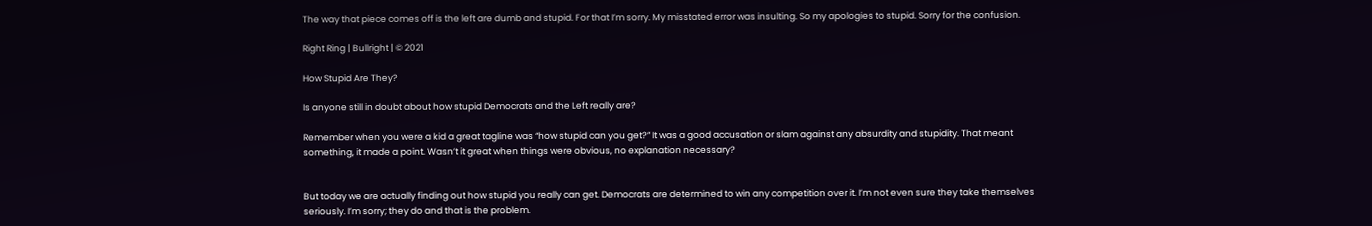The way that piece comes off is the left are dumb and stupid. For that I’m sorry. My misstated error was insulting. So my apologies to stupid. Sorry for the confusion.

Right Ring | Bullright | © 2021

How Stupid Are They?

Is anyone still in doubt about how stupid Democrats and the Left really are?

Remember when you were a kid a great tagline was “how stupid can you get?” It was a good accusation or slam against any absurdity and stupidity. That meant something, it made a point. Wasn’t it great when things were obvious, no explanation necessary?


But today we are actually finding out how stupid you really can get. Democrats are determined to win any competition over it. I’m not even sure they take themselves seriously. I’m sorry; they do and that is the problem.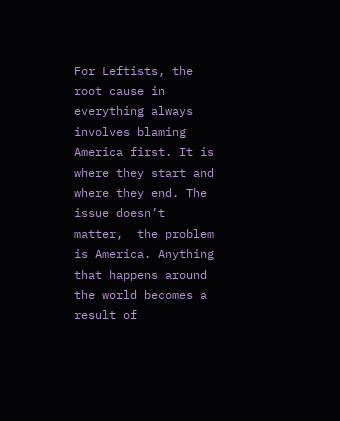For Leftists, the root cause in everything always involves blaming America first. It is where they start and where they end. The issue doesn’t matter,  the problem is America. Anything that happens around the world becomes a result of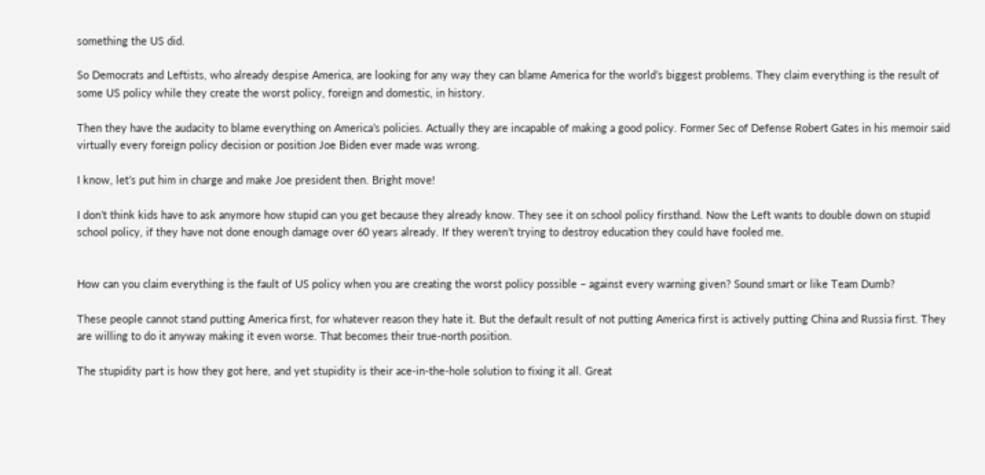something the US did.

So Democrats and Leftists, who already despise America, are looking for any way they can blame America for the world’s biggest problems. They claim everything is the result of some US policy while they create the worst policy, foreign and domestic, in history.

Then they have the audacity to blame everything on America’s policies. Actually they are incapable of making a good policy. Former Sec of Defense Robert Gates in his memoir said virtually every foreign policy decision or position Joe Biden ever made was wrong.

I know, let’s put him in charge and make Joe president then. Bright move!

I don’t think kids have to ask anymore how stupid can you get because they already know. They see it on school policy firsthand. Now the Left wants to double down on stupid school policy, if they have not done enough damage over 60 years already. If they weren’t trying to destroy education they could have fooled me.


How can you claim everything is the fault of US policy when you are creating the worst policy possible – against every warning given? Sound smart or like Team Dumb?

These people cannot stand putting America first, for whatever reason they hate it. But the default result of not putting America first is actively putting China and Russia first. They are willing to do it anyway making it even worse. That becomes their true-north position.

The stupidity part is how they got here, and yet stupidity is their ace-in-the-hole solution to fixing it all. Great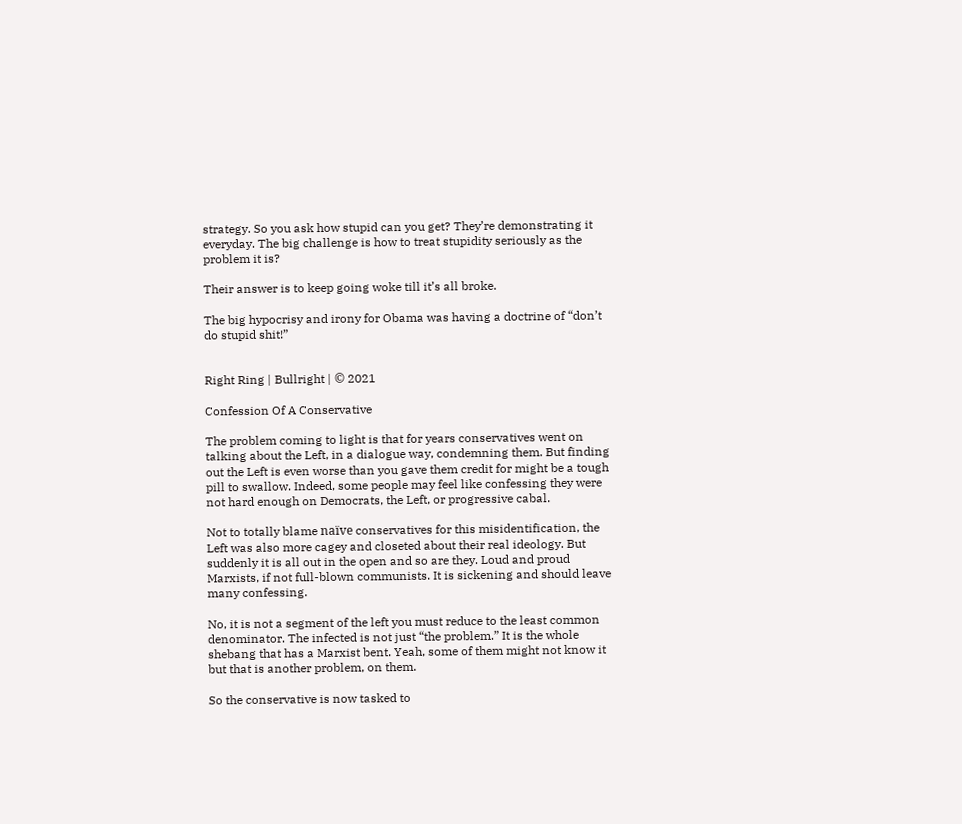strategy. So you ask how stupid can you get? They’re demonstrating it everyday. The big challenge is how to treat stupidity seriously as the problem it is?

Their answer is to keep going woke till it’s all broke.

The big hypocrisy and irony for Obama was having a doctrine of “don’t do stupid shit!”


Right Ring | Bullright | © 2021

Confession Of A Conservative

The problem coming to light is that for years conservatives went on talking about the Left, in a dialogue way, condemning them. But finding out the Left is even worse than you gave them credit for might be a tough pill to swallow. Indeed, some people may feel like confessing they were not hard enough on Democrats, the Left, or progressive cabal.

Not to totally blame naïve conservatives for this misidentification, the Left was also more cagey and closeted about their real ideology. But suddenly it is all out in the open and so are they. Loud and proud Marxists, if not full-blown communists. It is sickening and should leave many confessing.

No, it is not a segment of the left you must reduce to the least common denominator. The infected is not just “the problem.” It is the whole shebang that has a Marxist bent. Yeah, some of them might not know it but that is another problem, on them.

So the conservative is now tasked to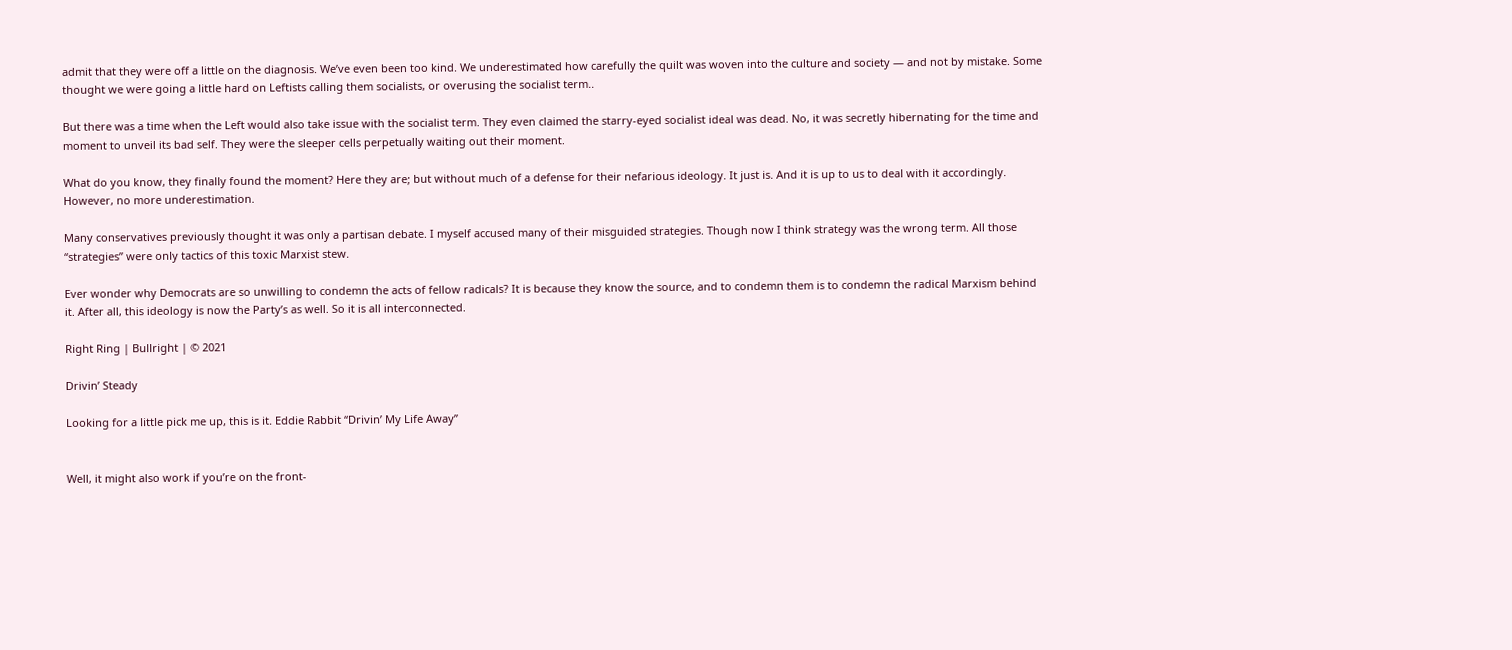admit that they were off a little on the diagnosis. We’ve even been too kind. We underestimated how carefully the quilt was woven into the culture and society — and not by mistake. Some thought we were going a little hard on Leftists calling them socialists, or overusing the socialist term..

But there was a time when the Left would also take issue with the socialist term. They even claimed the starry-eyed socialist ideal was dead. No, it was secretly hibernating for the time and moment to unveil its bad self. They were the sleeper cells perpetually waiting out their moment.

What do you know, they finally found the moment? Here they are; but without much of a defense for their nefarious ideology. It just is. And it is up to us to deal with it accordingly. However, no more underestimation.

Many conservatives previously thought it was only a partisan debate. I myself accused many of their misguided strategies. Though now I think strategy was the wrong term. All those “strategies” were only tactics of this toxic Marxist stew.

Ever wonder why Democrats are so unwilling to condemn the acts of fellow radicals? It is because they know the source, and to condemn them is to condemn the radical Marxism behind it. After all, this ideology is now the Party’s as well. So it is all interconnected.

Right Ring | Bullright | © 2021

Drivin’ Steady

Looking for a little pick me up, this is it. Eddie Rabbit “Drivin’ My Life Away”


Well, it might also work if you’re on the front-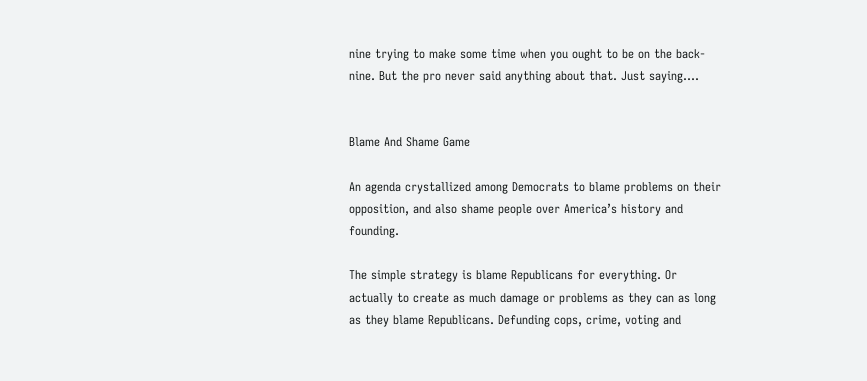nine trying to make some time when you ought to be on the back-nine. But the pro never said anything about that. Just saying….


Blame And Shame Game

An agenda crystallized among Democrats to blame problems on their opposition, and also shame people over America’s history and founding.

The simple strategy is blame Republicans for everything. Or actually to create as much damage or problems as they can as long as they blame Republicans. Defunding cops, crime, voting and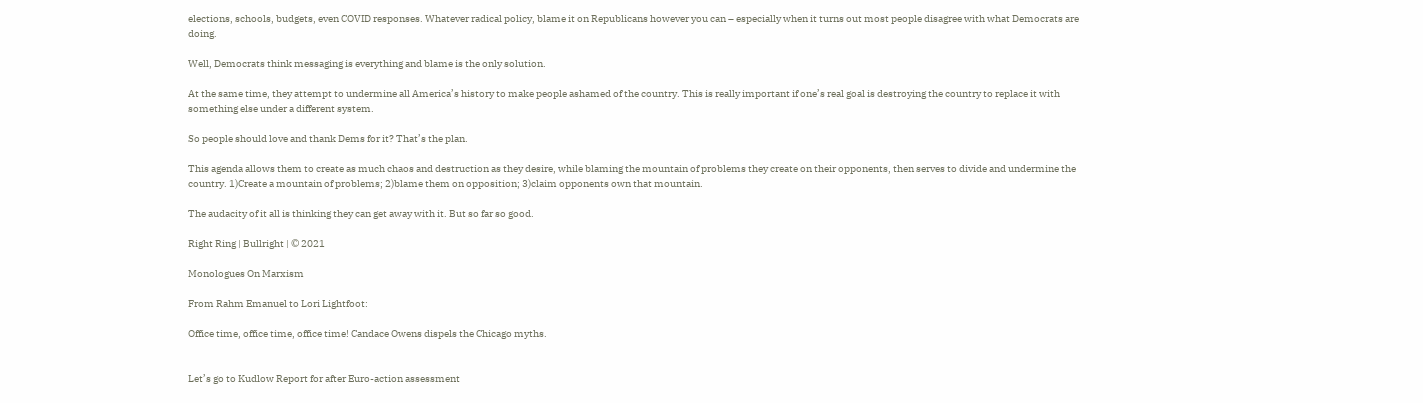elections, schools, budgets, even COVID responses. Whatever radical policy, blame it on Republicans however you can – especially when it turns out most people disagree with what Democrats are doing.

Well, Democrats think messaging is everything and blame is the only solution.

At the same time, they attempt to undermine all America’s history to make people ashamed of the country. This is really important if one’s real goal is destroying the country to replace it with something else under a different system.

So people should love and thank Dems for it? That’s the plan.

This agenda allows them to create as much chaos and destruction as they desire, while blaming the mountain of problems they create on their opponents, then serves to divide and undermine the country. 1)Create a mountain of problems; 2)blame them on opposition; 3)claim opponents own that mountain.

The audacity of it all is thinking they can get away with it. But so far so good.

Right Ring | Bullright | © 2021

Monologues On Marxism

From Rahm Emanuel to Lori Lightfoot:

Office time, office time, office time! Candace Owens dispels the Chicago myths.


Let’s go to Kudlow Report for after Euro-action assessment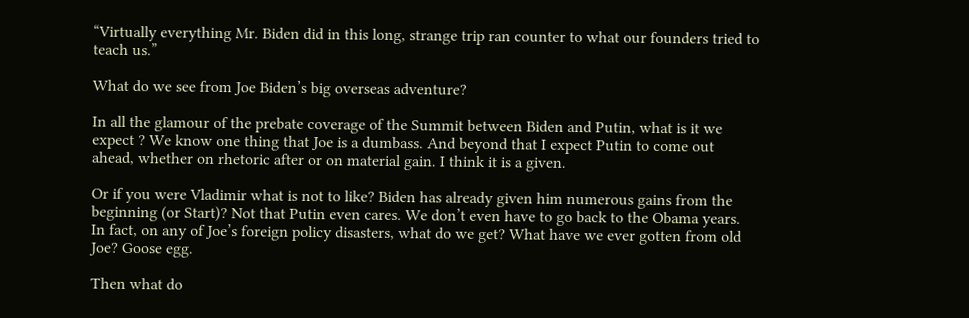“Virtually everything Mr. Biden did in this long, strange trip ran counter to what our founders tried to teach us.”

What do we see from Joe Biden’s big overseas adventure?

In all the glamour of the prebate coverage of the Summit between Biden and Putin, what is it we expect ? We know one thing that Joe is a dumbass. And beyond that I expect Putin to come out ahead, whether on rhetoric after or on material gain. I think it is a given.

Or if you were Vladimir what is not to like? Biden has already given him numerous gains from the beginning (or Start)? Not that Putin even cares. We don’t even have to go back to the Obama years. In fact, on any of Joe’s foreign policy disasters, what do we get? What have we ever gotten from old Joe? Goose egg.

Then what do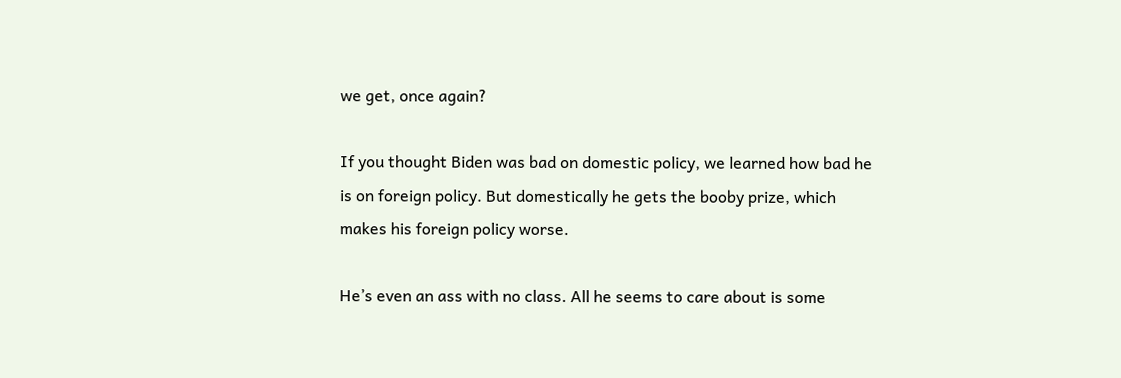we get, once again?

If you thought Biden was bad on domestic policy, we learned how bad he is on foreign policy. But domestically he gets the booby prize, which makes his foreign policy worse.

He’s even an ass with no class. All he seems to care about is some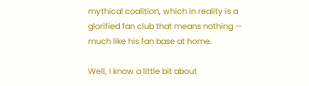mythical coalition, which in reality is a glorified fan club that means nothing — much like his fan base at home.

Well, I know a little bit about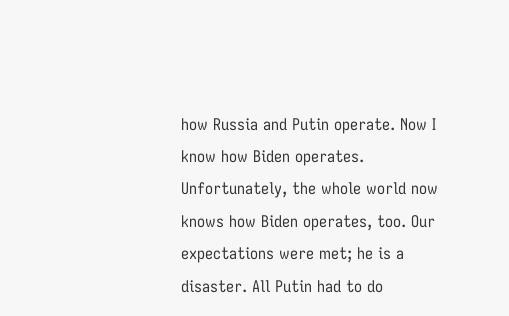how Russia and Putin operate. Now I know how Biden operates. Unfortunately, the whole world now knows how Biden operates, too. Our expectations were met; he is a disaster. All Putin had to do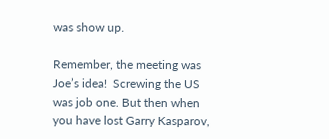was show up.

Remember, the meeting was Joe’s idea!  Screwing the US was job one. But then when you have lost Garry Kasparov,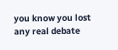you know you lost any real debate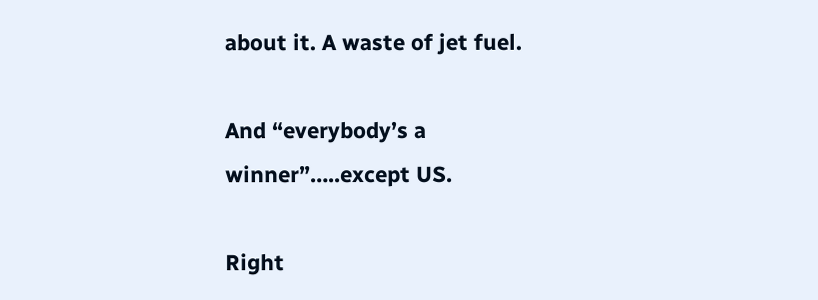about it. A waste of jet fuel.

And “everybody’s a winner”…..except US.

Right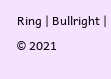Ring | Bullright | © 2021